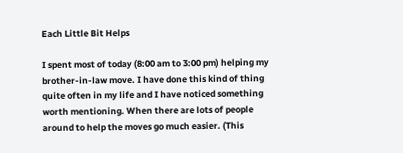Each Little Bit Helps

I spent most of today (8:00 am to 3:00 pm) helping my brother-in-law move. I have done this kind of thing quite often in my life and I have noticed something worth mentioning. When there are lots of people around to help the moves go much easier. (This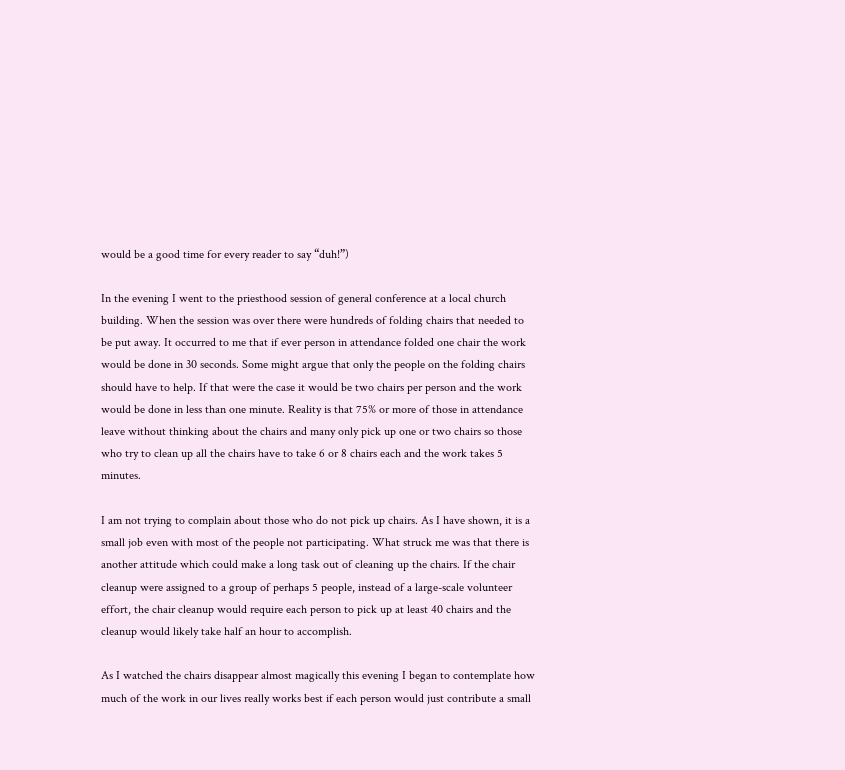would be a good time for every reader to say “duh!”)

In the evening I went to the priesthood session of general conference at a local church building. When the session was over there were hundreds of folding chairs that needed to be put away. It occurred to me that if ever person in attendance folded one chair the work would be done in 30 seconds. Some might argue that only the people on the folding chairs should have to help. If that were the case it would be two chairs per person and the work would be done in less than one minute. Reality is that 75% or more of those in attendance leave without thinking about the chairs and many only pick up one or two chairs so those who try to clean up all the chairs have to take 6 or 8 chairs each and the work takes 5 minutes.

I am not trying to complain about those who do not pick up chairs. As I have shown, it is a small job even with most of the people not participating. What struck me was that there is another attitude which could make a long task out of cleaning up the chairs. If the chair cleanup were assigned to a group of perhaps 5 people, instead of a large-scale volunteer effort, the chair cleanup would require each person to pick up at least 40 chairs and the cleanup would likely take half an hour to accomplish.

As I watched the chairs disappear almost magically this evening I began to contemplate how much of the work in our lives really works best if each person would just contribute a small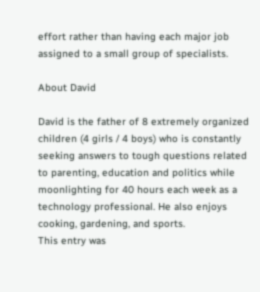effort rather than having each major job assigned to a small group of specialists.

About David

David is the father of 8 extremely organized children (4 girls / 4 boys) who is constantly seeking answers to tough questions related to parenting, education and politics while moonlighting for 40 hours each week as a technology professional. He also enjoys cooking, gardening, and sports.
This entry was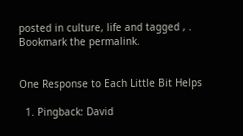posted in culture, life and tagged , . Bookmark the permalink.


One Response to Each Little Bit Helps

  1. Pingback: David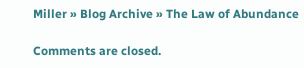Miller » Blog Archive » The Law of Abundance

Comments are closed.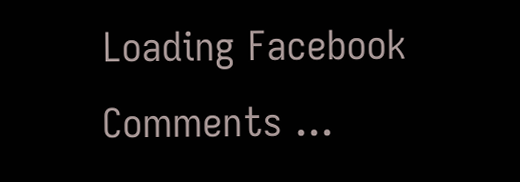Loading Facebook Comments ...